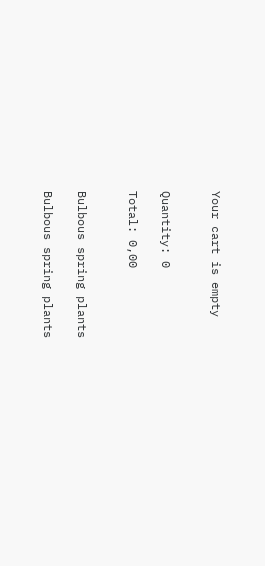Your cart is empty


Quantity: 0

Total: 0,00


Bulbous spring plants

Bulbous spring plants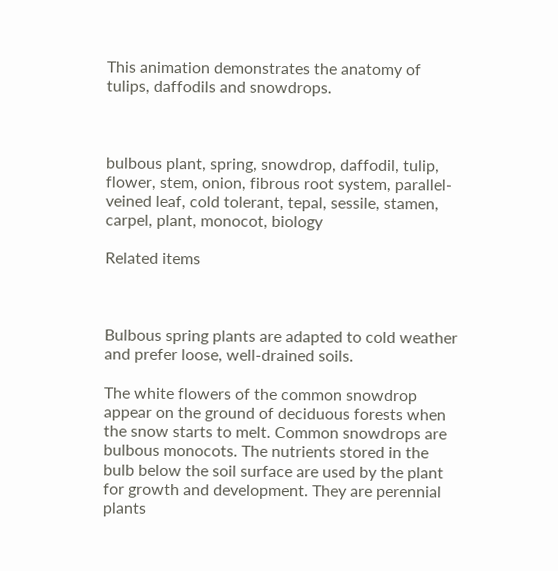This animation demonstrates the anatomy of tulips, daffodils and snowdrops.



bulbous plant, spring, snowdrop, daffodil, tulip, flower, stem, onion, fibrous root system, parallel-veined leaf, cold tolerant, tepal, sessile, stamen, carpel, plant, monocot, biology

Related items



Bulbous spring plants are adapted to cold weather and prefer loose, well-drained soils.

The white flowers of the common snowdrop appear on the ground of deciduous forests when the snow starts to melt. Common snowdrops are bulbous monocots. The nutrients stored in the bulb below the soil surface are used by the plant for growth and development. They are perennial plants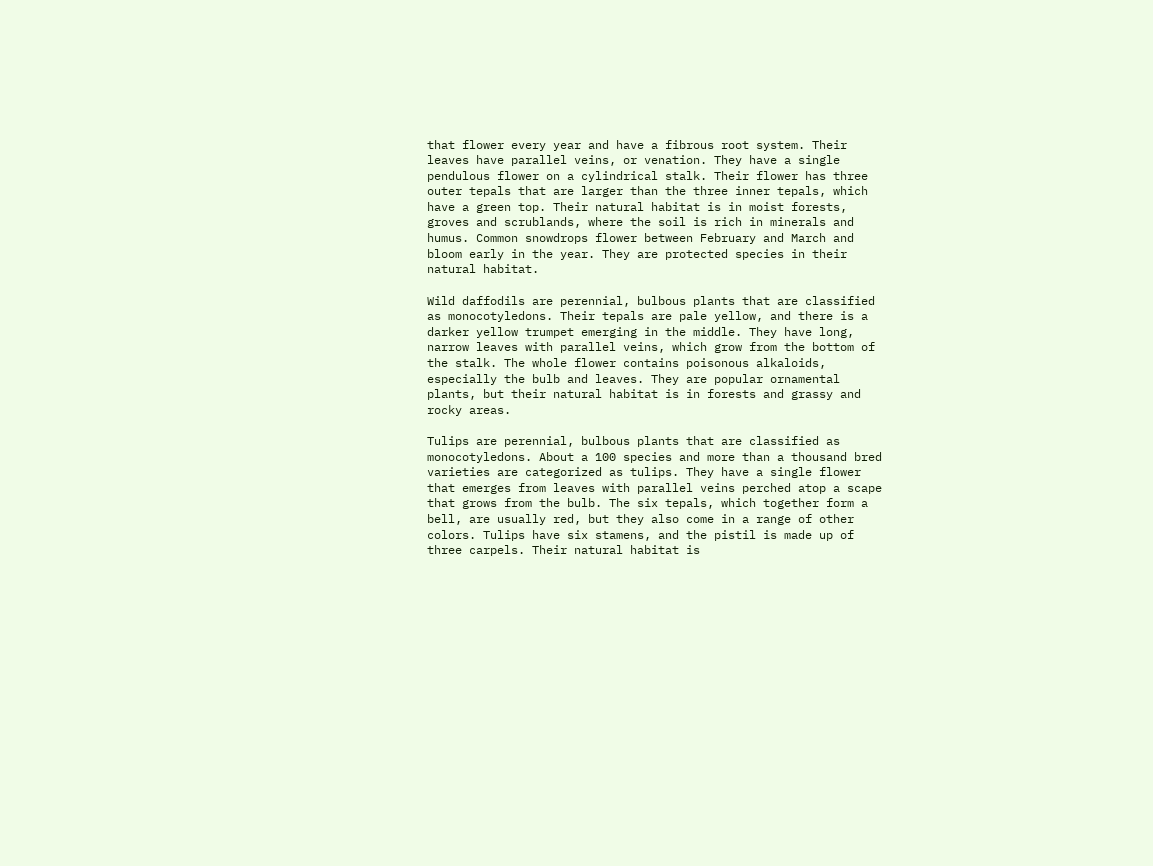that flower every year and have a fibrous root system. Their leaves have parallel veins, or venation. They have a single pendulous flower on a cylindrical stalk. Their flower has three outer tepals that are larger than the three inner tepals, which have a green top. Their natural habitat is in moist forests, groves and scrublands, where the soil is rich in minerals and humus. Common snowdrops flower between February and March and bloom early in the year. They are protected species in their natural habitat.

Wild daffodils are perennial, bulbous plants that are classified as monocotyledons. Their tepals are pale yellow, and there is a darker yellow trumpet emerging in the middle. They have long, narrow leaves with parallel veins, which grow from the bottom of the stalk. The whole flower contains poisonous alkaloids, especially the bulb and leaves. They are popular ornamental plants, but their natural habitat is in forests and grassy and rocky areas.

Tulips are perennial, bulbous plants that are classified as monocotyledons. About a 100 species and more than a thousand bred varieties are categorized as tulips. They have a single flower that emerges from leaves with parallel veins perched atop a scape that grows from the bulb. The six tepals, which together form a bell, are usually red, but they also come in a range of other colors. Tulips have six stamens, and the pistil is made up of three carpels. Their natural habitat is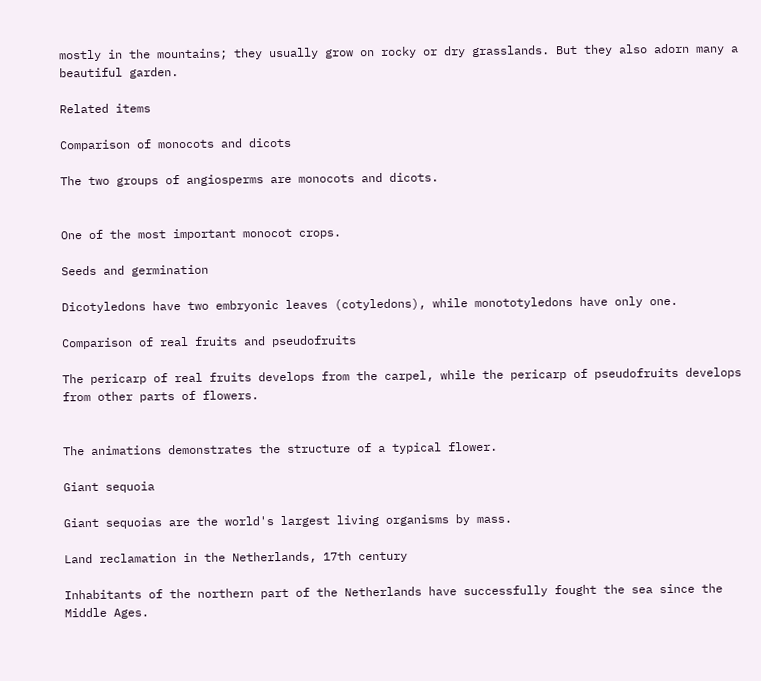mostly in the mountains; they usually grow on rocky or dry grasslands. But they also adorn many a beautiful garden.

Related items

Comparison of monocots and dicots

The two groups of angiosperms are monocots and dicots.


One of the most important monocot crops.

Seeds and germination

Dicotyledons have two embryonic leaves (cotyledons), while monototyledons have only one.

Comparison of real fruits and pseudofruits

The pericarp of real fruits develops from the carpel, while the pericarp of pseudofruits develops from other parts of flowers.


The animations demonstrates the structure of a typical flower.

Giant sequoia

Giant sequoias are the world's largest living organisms by mass.

Land reclamation in the Netherlands, 17th century

Inhabitants of the northern part of the Netherlands have successfully fought the sea since the Middle Ages.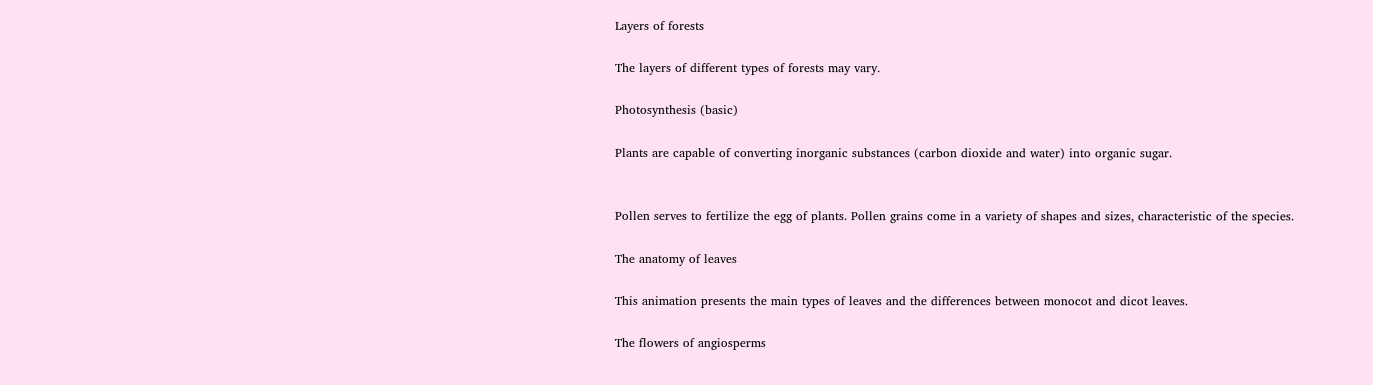Layers of forests

The layers of different types of forests may vary.

Photosynthesis (basic)

Plants are capable of converting inorganic substances (carbon dioxide and water) into organic sugar.


Pollen serves to fertilize the egg of plants. Pollen grains come in a variety of shapes and sizes, characteristic of the species.

The anatomy of leaves

This animation presents the main types of leaves and the differences between monocot and dicot leaves.

The flowers of angiosperms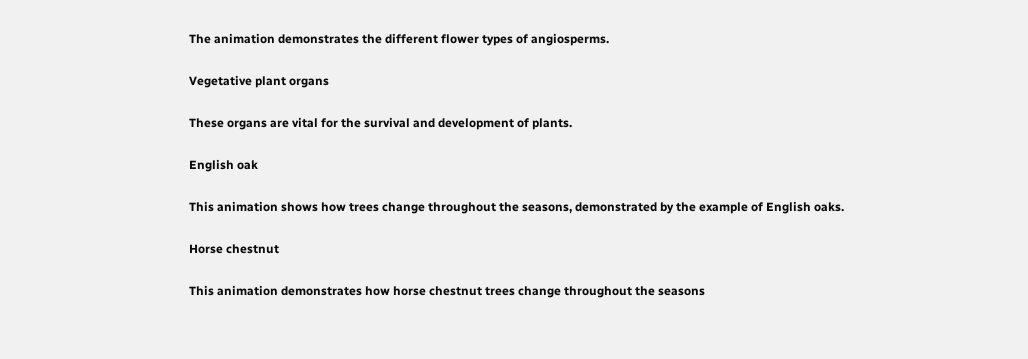The animation demonstrates the different flower types of angiosperms.

Vegetative plant organs

These organs are vital for the survival and development of plants.

English oak

This animation shows how trees change throughout the seasons, demonstrated by the example of English oaks.

Horse chestnut

This animation demonstrates how horse chestnut trees change throughout the seasons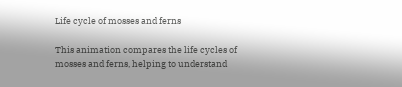Life cycle of mosses and ferns

This animation compares the life cycles of mosses and ferns, helping to understand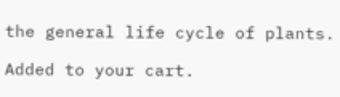the general life cycle of plants.

Added to your cart.